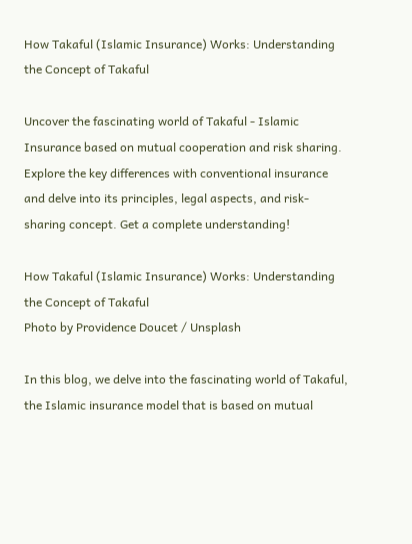How Takaful (Islamic Insurance) Works: Understanding the Concept of Takaful

Uncover the fascinating world of Takaful - Islamic Insurance based on mutual cooperation and risk sharing. Explore the key differences with conventional insurance and delve into its principles, legal aspects, and risk-sharing concept. Get a complete understanding!

How Takaful (Islamic Insurance) Works: Understanding the Concept of Takaful
Photo by Providence Doucet / Unsplash

In this blog, we delve into the fascinating world of Takaful, the Islamic insurance model that is based on mutual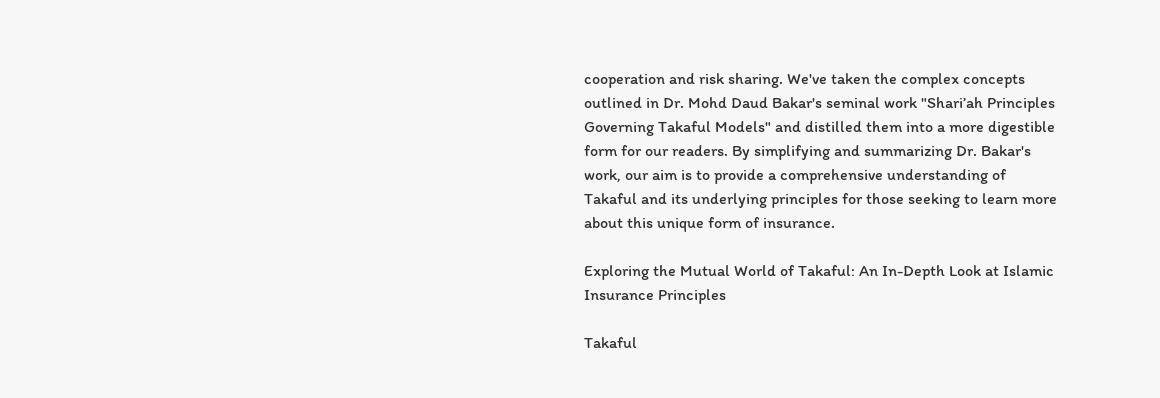cooperation and risk sharing. We've taken the complex concepts outlined in Dr. Mohd Daud Bakar's seminal work "Shari’ah Principles Governing Takaful Models" and distilled them into a more digestible form for our readers. By simplifying and summarizing Dr. Bakar's work, our aim is to provide a comprehensive understanding of Takaful and its underlying principles for those seeking to learn more about this unique form of insurance.

Exploring the Mutual World of Takaful: An In-Depth Look at Islamic Insurance Principles

Takaful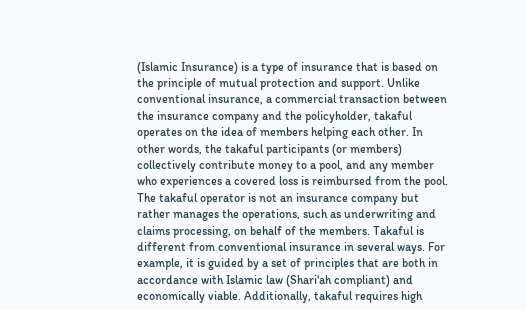(Islamic Insurance) is a type of insurance that is based on the principle of mutual protection and support. Unlike conventional insurance, a commercial transaction between the insurance company and the policyholder, takaful operates on the idea of members helping each other. In other words, the takaful participants (or members) collectively contribute money to a pool, and any member who experiences a covered loss is reimbursed from the pool. The takaful operator is not an insurance company but rather manages the operations, such as underwriting and claims processing, on behalf of the members. Takaful is different from conventional insurance in several ways. For example, it is guided by a set of principles that are both in accordance with Islamic law (Shari'ah compliant) and economically viable. Additionally, takaful requires high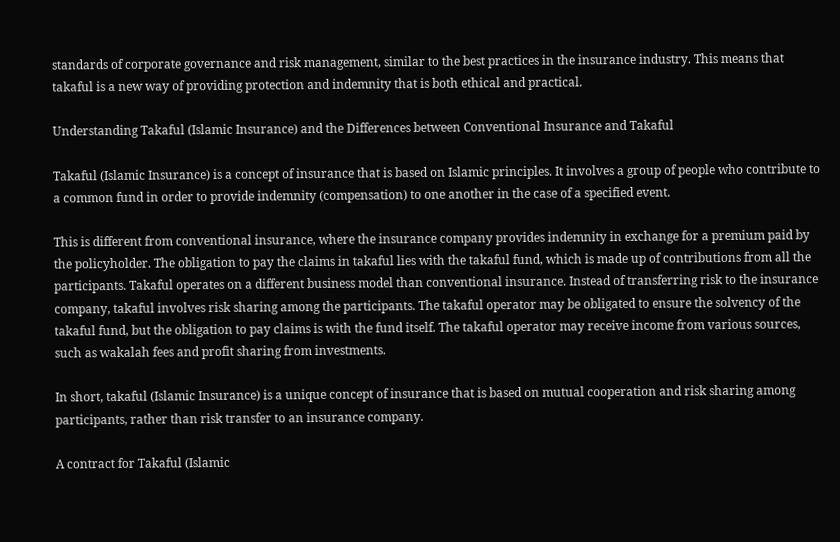standards of corporate governance and risk management, similar to the best practices in the insurance industry. This means that takaful is a new way of providing protection and indemnity that is both ethical and practical.

Understanding Takaful (Islamic Insurance) and the Differences between Conventional Insurance and Takaful

Takaful (Islamic Insurance) is a concept of insurance that is based on Islamic principles. It involves a group of people who contribute to a common fund in order to provide indemnity (compensation) to one another in the case of a specified event.

This is different from conventional insurance, where the insurance company provides indemnity in exchange for a premium paid by the policyholder. The obligation to pay the claims in takaful lies with the takaful fund, which is made up of contributions from all the participants. Takaful operates on a different business model than conventional insurance. Instead of transferring risk to the insurance company, takaful involves risk sharing among the participants. The takaful operator may be obligated to ensure the solvency of the takaful fund, but the obligation to pay claims is with the fund itself. The takaful operator may receive income from various sources, such as wakalah fees and profit sharing from investments.

In short, takaful (Islamic Insurance) is a unique concept of insurance that is based on mutual cooperation and risk sharing among participants, rather than risk transfer to an insurance company.

A contract for Takaful (Islamic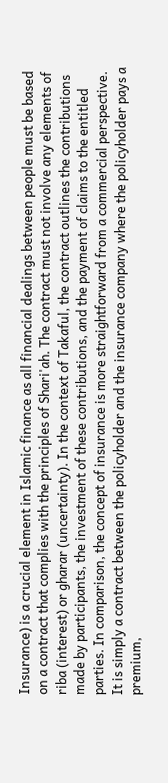Insurance) is a crucial element in Islamic finance as all financial dealings between people must be based on a contract that complies with the principles of Shari'ah. The contract must not involve any elements of riba (interest) or gharar (uncertainty). In the context of Takaful, the contract outlines the contributions made by participants, the investment of these contributions, and the payment of claims to the entitled parties. In comparison, the concept of insurance is more straightforward from a commercial perspective. It is simply a contract between the policyholder and the insurance company where the policyholder pays a premium,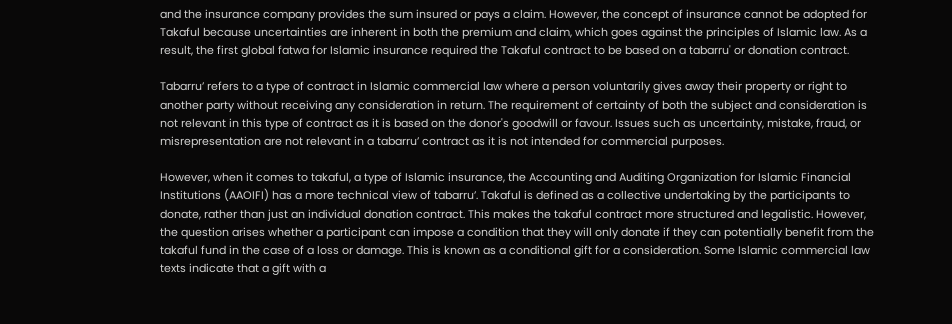and the insurance company provides the sum insured or pays a claim. However, the concept of insurance cannot be adopted for Takaful because uncertainties are inherent in both the premium and claim, which goes against the principles of Islamic law. As a result, the first global fatwa for Islamic insurance required the Takaful contract to be based on a tabarru' or donation contract.

Tabarru’ refers to a type of contract in Islamic commercial law where a person voluntarily gives away their property or right to another party without receiving any consideration in return. The requirement of certainty of both the subject and consideration is not relevant in this type of contract as it is based on the donor's goodwill or favour. Issues such as uncertainty, mistake, fraud, or misrepresentation are not relevant in a tabarru’ contract as it is not intended for commercial purposes.

However, when it comes to takaful, a type of Islamic insurance, the Accounting and Auditing Organization for Islamic Financial Institutions (AAOIFI) has a more technical view of tabarru’. Takaful is defined as a collective undertaking by the participants to donate, rather than just an individual donation contract. This makes the takaful contract more structured and legalistic. However, the question arises whether a participant can impose a condition that they will only donate if they can potentially benefit from the takaful fund in the case of a loss or damage. This is known as a conditional gift for a consideration. Some Islamic commercial law texts indicate that a gift with a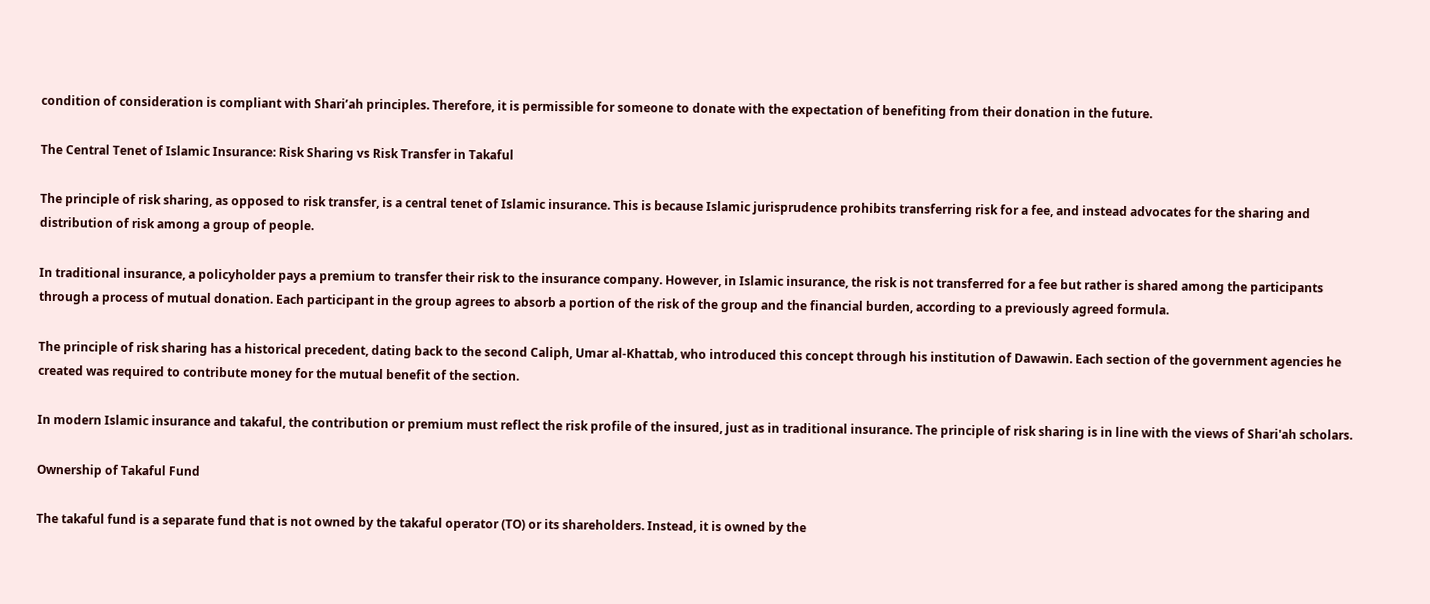condition of consideration is compliant with Shari’ah principles. Therefore, it is permissible for someone to donate with the expectation of benefiting from their donation in the future.

The Central Tenet of Islamic Insurance: Risk Sharing vs Risk Transfer in Takaful

The principle of risk sharing, as opposed to risk transfer, is a central tenet of Islamic insurance. This is because Islamic jurisprudence prohibits transferring risk for a fee, and instead advocates for the sharing and distribution of risk among a group of people.

In traditional insurance, a policyholder pays a premium to transfer their risk to the insurance company. However, in Islamic insurance, the risk is not transferred for a fee but rather is shared among the participants through a process of mutual donation. Each participant in the group agrees to absorb a portion of the risk of the group and the financial burden, according to a previously agreed formula.

The principle of risk sharing has a historical precedent, dating back to the second Caliph, Umar al-Khattab, who introduced this concept through his institution of Dawawin. Each section of the government agencies he created was required to contribute money for the mutual benefit of the section.

In modern Islamic insurance and takaful, the contribution or premium must reflect the risk profile of the insured, just as in traditional insurance. The principle of risk sharing is in line with the views of Shari'ah scholars.

Ownership of Takaful Fund

The takaful fund is a separate fund that is not owned by the takaful operator (TO) or its shareholders. Instead, it is owned by the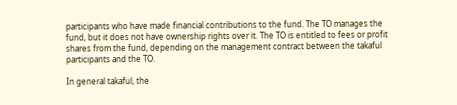participants who have made financial contributions to the fund. The TO manages the fund, but it does not have ownership rights over it. The TO is entitled to fees or profit shares from the fund, depending on the management contract between the takaful participants and the TO.

In general takaful, the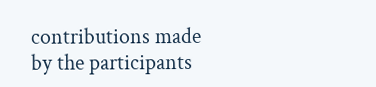contributions made by the participants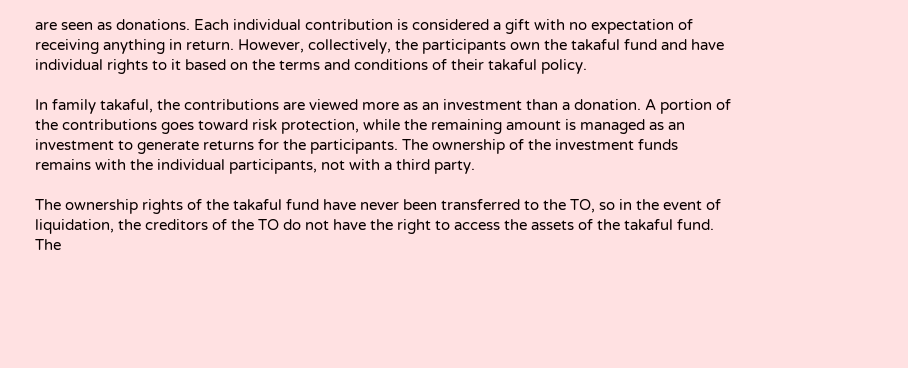are seen as donations. Each individual contribution is considered a gift with no expectation of receiving anything in return. However, collectively, the participants own the takaful fund and have individual rights to it based on the terms and conditions of their takaful policy.

In family takaful, the contributions are viewed more as an investment than a donation. A portion of the contributions goes toward risk protection, while the remaining amount is managed as an investment to generate returns for the participants. The ownership of the investment funds remains with the individual participants, not with a third party.

The ownership rights of the takaful fund have never been transferred to the TO, so in the event of liquidation, the creditors of the TO do not have the right to access the assets of the takaful fund. The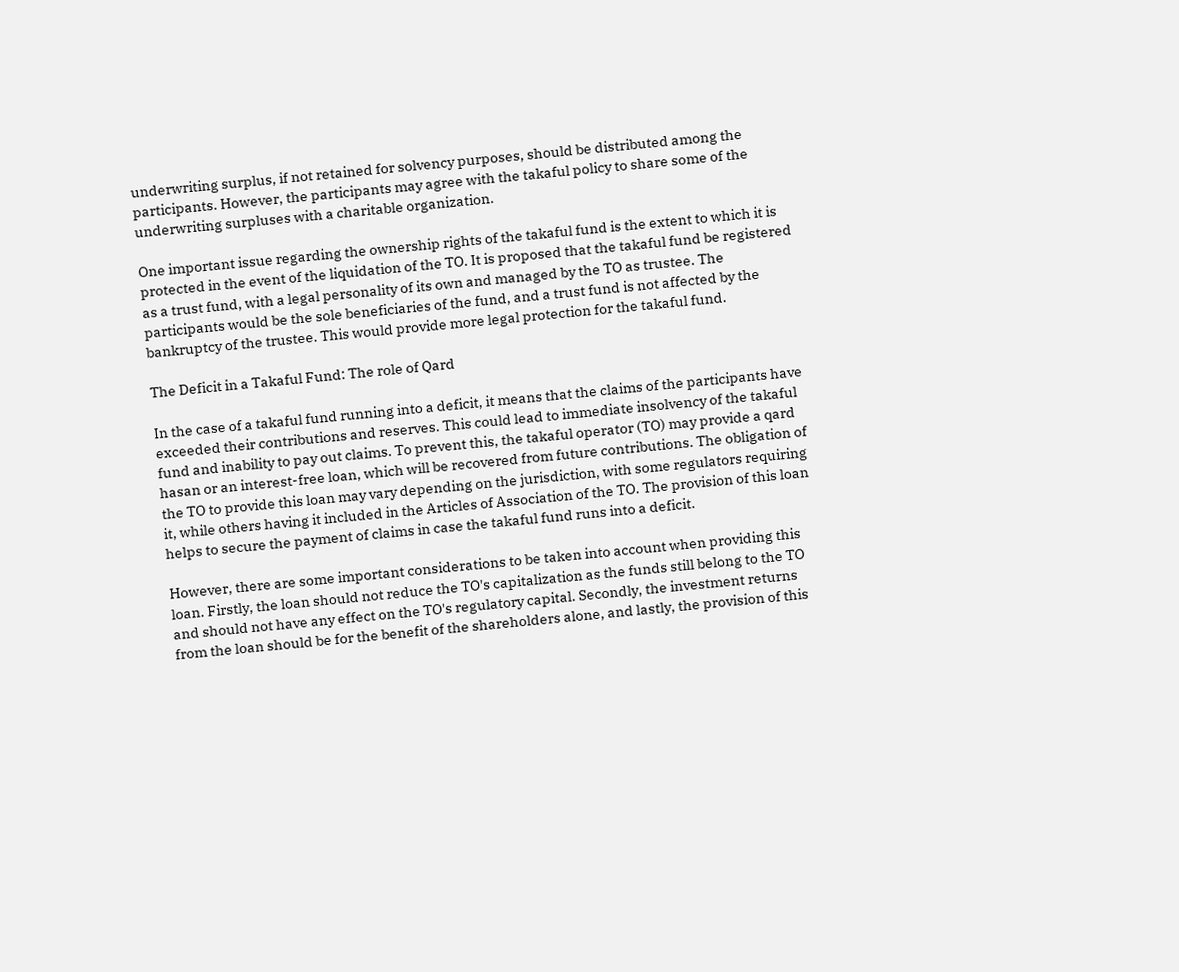underwriting surplus, if not retained for solvency purposes, should be distributed among the participants. However, the participants may agree with the takaful policy to share some of the underwriting surpluses with a charitable organization.

One important issue regarding the ownership rights of the takaful fund is the extent to which it is protected in the event of the liquidation of the TO. It is proposed that the takaful fund be registered as a trust fund, with a legal personality of its own and managed by the TO as trustee. The participants would be the sole beneficiaries of the fund, and a trust fund is not affected by the bankruptcy of the trustee. This would provide more legal protection for the takaful fund.

The Deficit in a Takaful Fund: The role of Qard

In the case of a takaful fund running into a deficit, it means that the claims of the participants have exceeded their contributions and reserves. This could lead to immediate insolvency of the takaful fund and inability to pay out claims. To prevent this, the takaful operator (TO) may provide a qard hasan or an interest-free loan, which will be recovered from future contributions. The obligation of the TO to provide this loan may vary depending on the jurisdiction, with some regulators requiring it, while others having it included in the Articles of Association of the TO. The provision of this loan helps to secure the payment of claims in case the takaful fund runs into a deficit.

However, there are some important considerations to be taken into account when providing this loan. Firstly, the loan should not reduce the TO's capitalization as the funds still belong to the TO and should not have any effect on the TO's regulatory capital. Secondly, the investment returns from the loan should be for the benefit of the shareholders alone, and lastly, the provision of this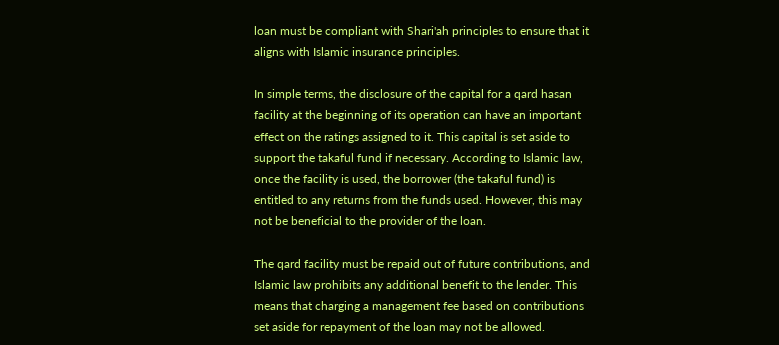loan must be compliant with Shari'ah principles to ensure that it aligns with Islamic insurance principles.

In simple terms, the disclosure of the capital for a qard hasan facility at the beginning of its operation can have an important effect on the ratings assigned to it. This capital is set aside to support the takaful fund if necessary. According to Islamic law, once the facility is used, the borrower (the takaful fund) is entitled to any returns from the funds used. However, this may not be beneficial to the provider of the loan.

The qard facility must be repaid out of future contributions, and Islamic law prohibits any additional benefit to the lender. This means that charging a management fee based on contributions set aside for repayment of the loan may not be allowed.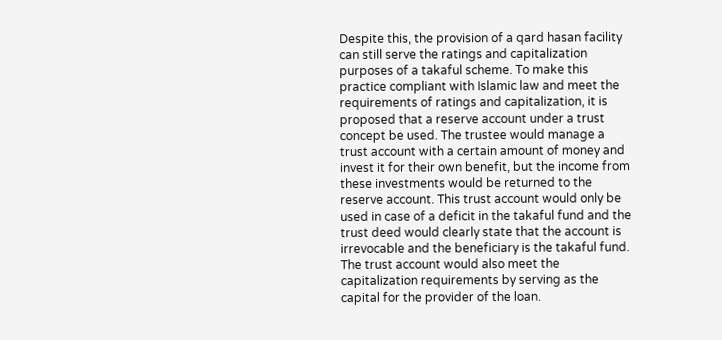Despite this, the provision of a qard hasan facility can still serve the ratings and capitalization purposes of a takaful scheme. To make this practice compliant with Islamic law and meet the requirements of ratings and capitalization, it is proposed that a reserve account under a trust concept be used. The trustee would manage a trust account with a certain amount of money and invest it for their own benefit, but the income from these investments would be returned to the reserve account. This trust account would only be used in case of a deficit in the takaful fund and the trust deed would clearly state that the account is irrevocable and the beneficiary is the takaful fund. The trust account would also meet the capitalization requirements by serving as the capital for the provider of the loan.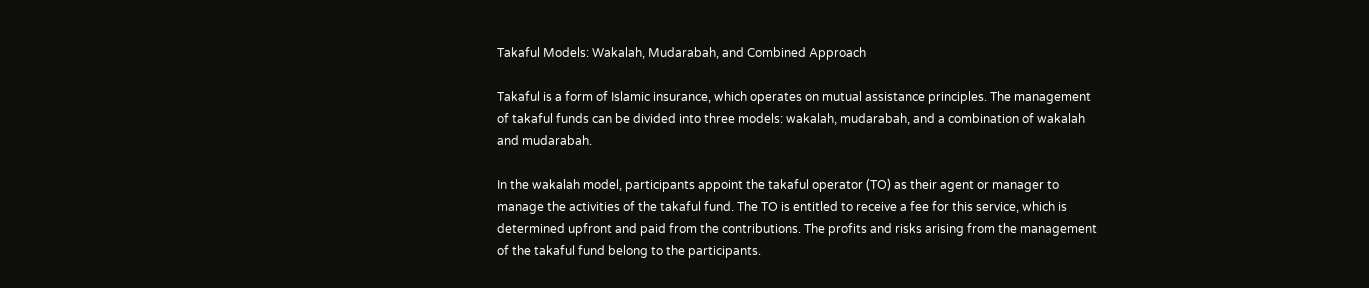Takaful Models: Wakalah, Mudarabah, and Combined Approach

Takaful is a form of Islamic insurance, which operates on mutual assistance principles. The management of takaful funds can be divided into three models: wakalah, mudarabah, and a combination of wakalah and mudarabah.

In the wakalah model, participants appoint the takaful operator (TO) as their agent or manager to manage the activities of the takaful fund. The TO is entitled to receive a fee for this service, which is determined upfront and paid from the contributions. The profits and risks arising from the management of the takaful fund belong to the participants.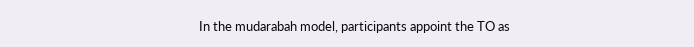In the mudarabah model, participants appoint the TO as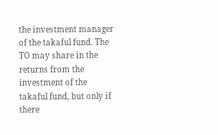the investment manager of the takaful fund. The TO may share in the returns from the investment of the takaful fund, but only if there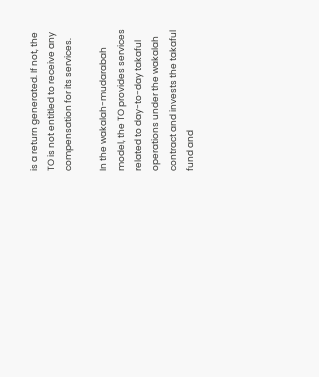is a return generated. If not, the TO is not entitled to receive any compensation for its services.

In the wakalah-mudarabah model, the TO provides services related to day-to-day takaful operations under the wakalah contract and invests the takaful fund and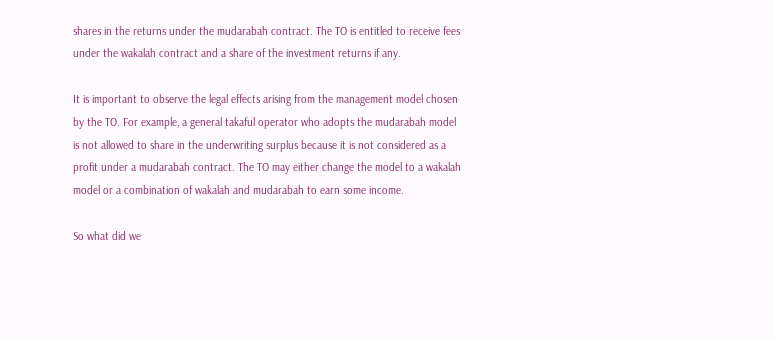shares in the returns under the mudarabah contract. The TO is entitled to receive fees under the wakalah contract and a share of the investment returns if any.

It is important to observe the legal effects arising from the management model chosen by the TO. For example, a general takaful operator who adopts the mudarabah model is not allowed to share in the underwriting surplus because it is not considered as a profit under a mudarabah contract. The TO may either change the model to a wakalah model or a combination of wakalah and mudarabah to earn some income.

So what did we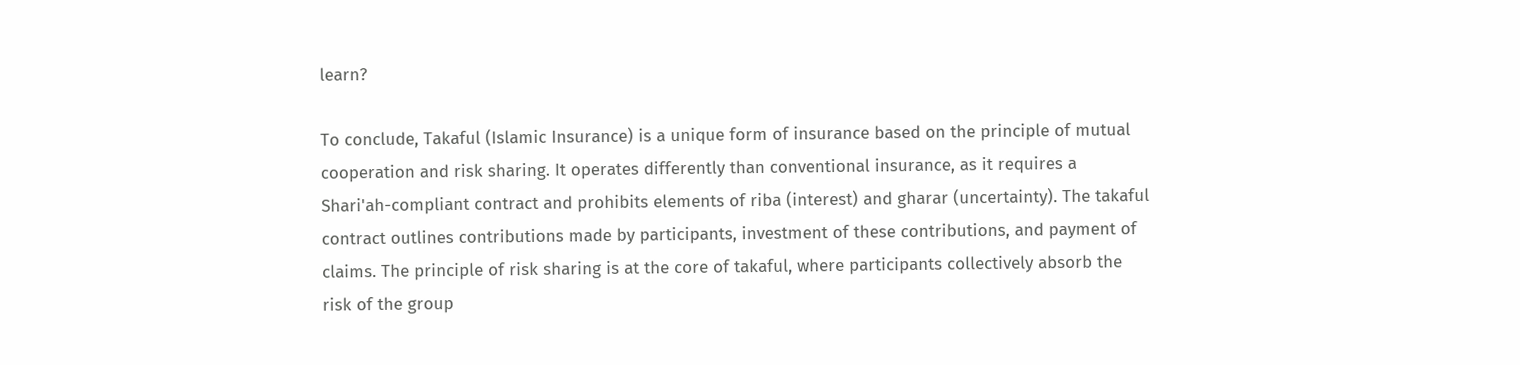learn?

To conclude, Takaful (Islamic Insurance) is a unique form of insurance based on the principle of mutual cooperation and risk sharing. It operates differently than conventional insurance, as it requires a Shari'ah-compliant contract and prohibits elements of riba (interest) and gharar (uncertainty). The takaful contract outlines contributions made by participants, investment of these contributions, and payment of claims. The principle of risk sharing is at the core of takaful, where participants collectively absorb the risk of the group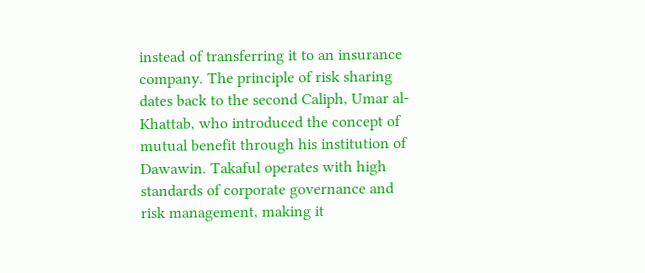instead of transferring it to an insurance company. The principle of risk sharing dates back to the second Caliph, Umar al-Khattab, who introduced the concept of mutual benefit through his institution of Dawawin. Takaful operates with high standards of corporate governance and risk management, making it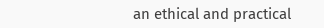an ethical and practical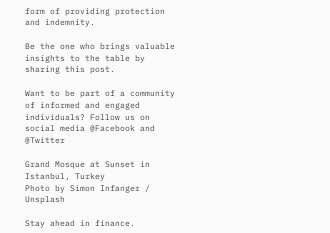form of providing protection and indemnity.

Be the one who brings valuable insights to the table by sharing this post.

Want to be part of a community of informed and engaged individuals? Follow us on social media @Facebook and @Twitter

Grand Mosque at Sunset in Istanbul, Turkey
Photo by Simon Infanger / Unsplash

Stay ahead in finance.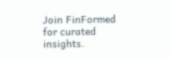Join FinFormed for curated insights.